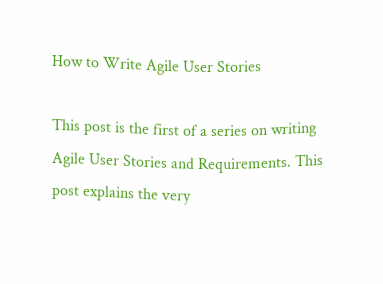How to Write Agile User Stories

This post is the first of a series on writing Agile User Stories and Requirements. This post explains the very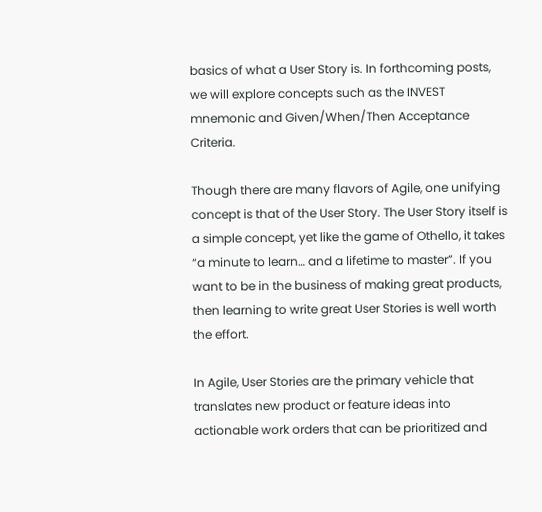basics of what a User Story is. In forthcoming posts, we will explore concepts such as the INVEST mnemonic and Given/When/Then Acceptance Criteria.

Though there are many flavors of Agile, one unifying concept is that of the User Story. The User Story itself is a simple concept, yet like the game of Othello, it takes “a minute to learn… and a lifetime to master”. If you want to be in the business of making great products, then learning to write great User Stories is well worth the effort.

In Agile, User Stories are the primary vehicle that translates new product or feature ideas into actionable work orders that can be prioritized and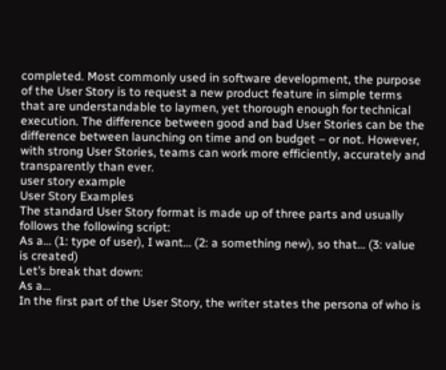completed. Most commonly used in software development, the purpose of the User Story is to request a new product feature in simple terms that are understandable to laymen, yet thorough enough for technical execution. The difference between good and bad User Stories can be the difference between launching on time and on budget – or not. However, with strong User Stories, teams can work more efficiently, accurately and transparently than ever.
user story example
User Story Examples
The standard User Story format is made up of three parts and usually follows the following script:
As a… (1: type of user), I want… (2: a something new), so that… (3: value is created)
Let’s break that down:
As a…
In the first part of the User Story, the writer states the persona of who is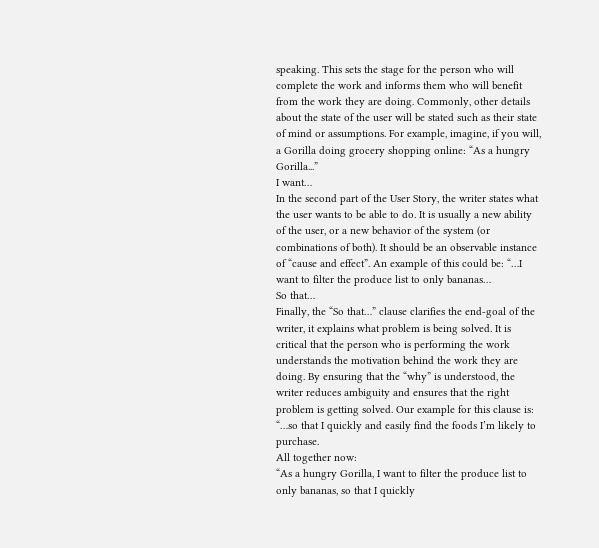speaking. This sets the stage for the person who will complete the work and informs them who will benefit from the work they are doing. Commonly, other details about the state of the user will be stated such as their state of mind or assumptions. For example, imagine, if you will, a Gorilla doing grocery shopping online: “As a hungry Gorilla...”
I want…
In the second part of the User Story, the writer states what the user wants to be able to do. It is usually a new ability of the user, or a new behavior of the system (or combinations of both). It should be an observable instance of “cause and effect”. An example of this could be: “…I want to filter the produce list to only bananas…
So that…
Finally, the “So that…” clause clarifies the end-goal of the writer, it explains what problem is being solved. It is critical that the person who is performing the work understands the motivation behind the work they are doing. By ensuring that the “why” is understood, the writer reduces ambiguity and ensures that the right problem is getting solved. Our example for this clause is: “…so that I quickly and easily find the foods I’m likely to purchase.
All together now:
“As a hungry Gorilla, I want to filter the produce list to only bananas, so that I quickly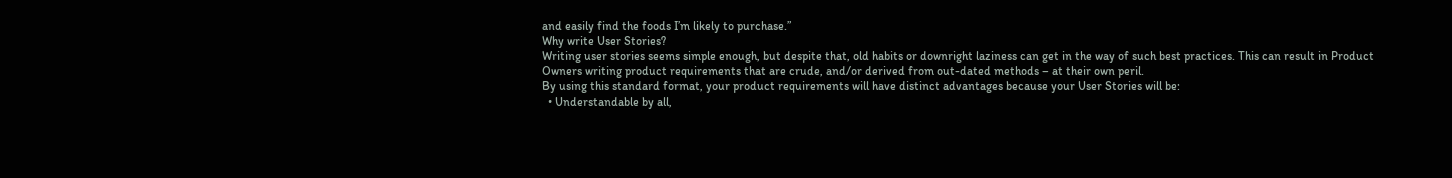and easily find the foods I’m likely to purchase.”
Why write User Stories?
Writing user stories seems simple enough, but despite that, old habits or downright laziness can get in the way of such best practices. This can result in Product Owners writing product requirements that are crude, and/or derived from out-dated methods – at their own peril.
By using this standard format, your product requirements will have distinct advantages because your User Stories will be:
  • Understandable by all,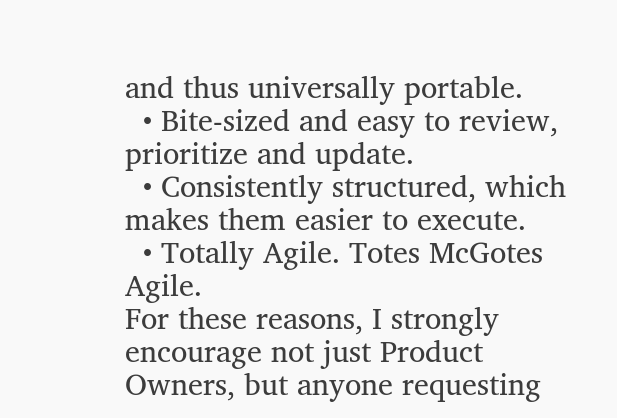and thus universally portable.
  • Bite-sized and easy to review, prioritize and update.
  • Consistently structured, which makes them easier to execute.
  • Totally Agile. Totes McGotes Agile.
For these reasons, I strongly encourage not just Product Owners, but anyone requesting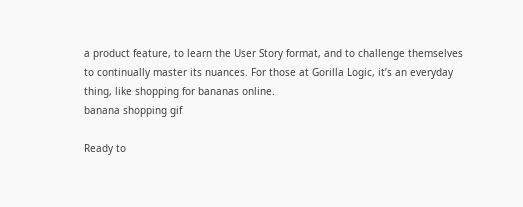a product feature, to learn the User Story format, and to challenge themselves to continually master its nuances. For those at Gorilla Logic, it’s an everyday thing, like shopping for bananas online.
banana shopping gif

Ready to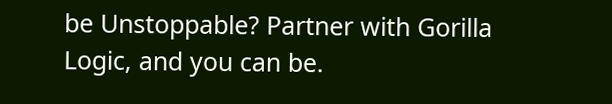be Unstoppable? Partner with Gorilla Logic, and you can be.